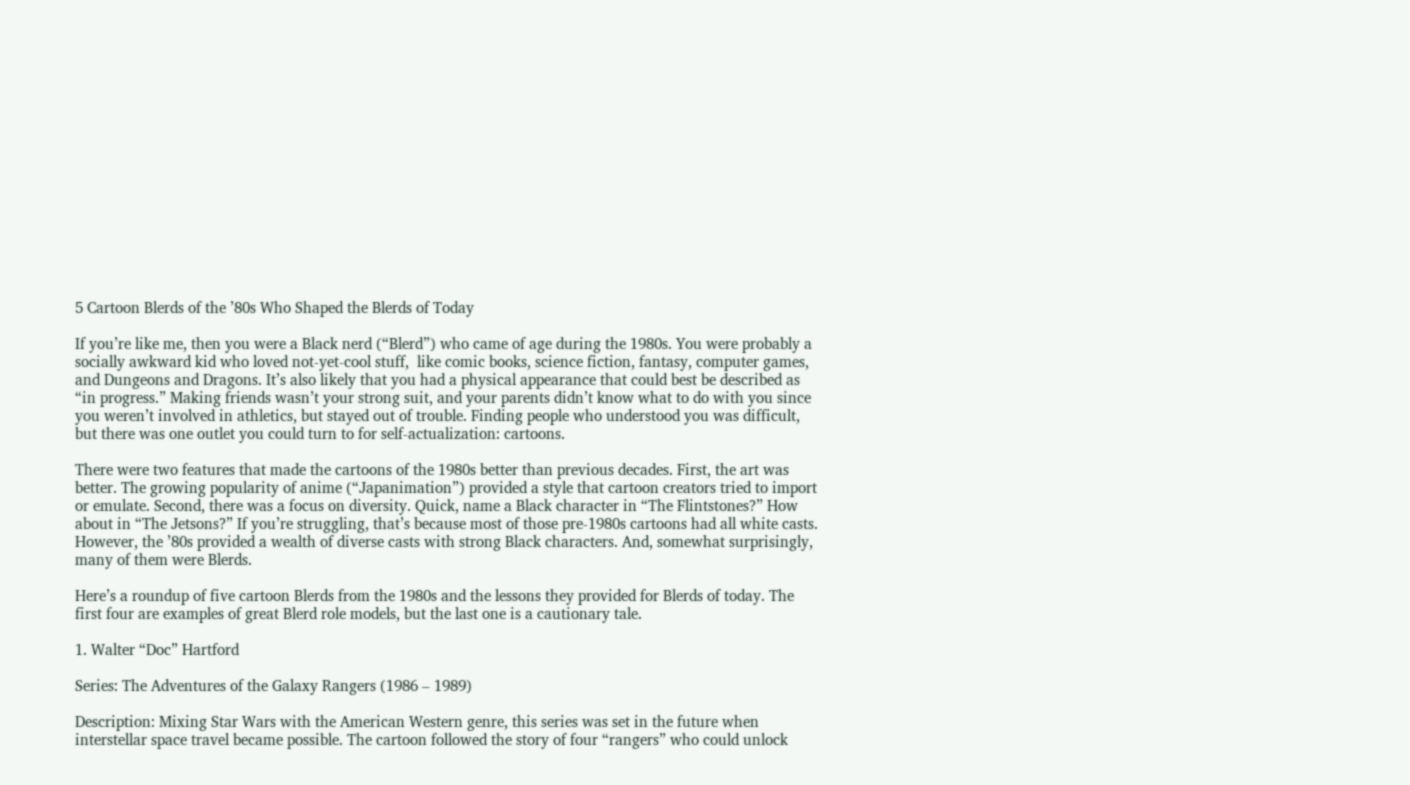5 Cartoon Blerds of the ’80s Who Shaped the Blerds of Today

If you’re like me, then you were a Black nerd (“Blerd”) who came of age during the 1980s. You were probably a socially awkward kid who loved not-yet-cool stuff,  like comic books, science fiction, fantasy, computer games, and Dungeons and Dragons. It’s also likely that you had a physical appearance that could best be described as “in progress.” Making friends wasn’t your strong suit, and your parents didn’t know what to do with you since you weren’t involved in athletics, but stayed out of trouble. Finding people who understood you was difficult, but there was one outlet you could turn to for self-actualization: cartoons.

There were two features that made the cartoons of the 1980s better than previous decades. First, the art was better. The growing popularity of anime (“Japanimation”) provided a style that cartoon creators tried to import or emulate. Second, there was a focus on diversity. Quick, name a Black character in “The Flintstones?” How about in “The Jetsons?” If you’re struggling, that’s because most of those pre-1980s cartoons had all white casts. However, the ’80s provided a wealth of diverse casts with strong Black characters. And, somewhat surprisingly, many of them were Blerds.

Here’s a roundup of five cartoon Blerds from the 1980s and the lessons they provided for Blerds of today. The first four are examples of great Blerd role models, but the last one is a cautionary tale.

1. Walter “Doc” Hartford

Series: The Adventures of the Galaxy Rangers (1986 – 1989)

Description: Mixing Star Wars with the American Western genre, this series was set in the future when interstellar space travel became possible. The cartoon followed the story of four “rangers” who could unlock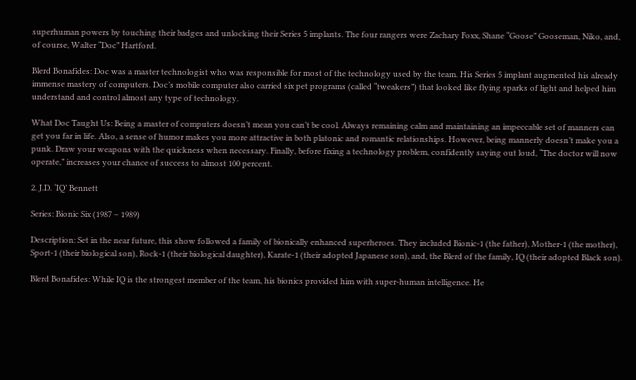superhuman powers by touching their badges and unlocking their Series 5 implants. The four rangers were Zachary Foxx, Shane “Goose” Gooseman, Niko, and, of course, Walter “Doc” Hartford.

Blerd Bonafides: Doc was a master technologist who was responsible for most of the technology used by the team. His Series 5 implant augmented his already immense mastery of computers. Doc’s mobile computer also carried six pet programs (called “tweakers”) that looked like flying sparks of light and helped him understand and control almost any type of technology.

What Doc Taught Us: Being a master of computers doesn’t mean you can’t be cool. Always remaining calm and maintaining an impeccable set of manners can get you far in life. Also, a sense of humor makes you more attractive in both platonic and romantic relationships. However, being mannerly doesn’t make you a punk. Draw your weapons with the quickness when necessary. Finally, before fixing a technology problem, confidently saying out loud, “The doctor will now operate,” increases your chance of success to almost 100 percent.

2. J.D. ‘IQ’ Bennett

Series: Bionic Six (1987 – 1989)

Description: Set in the near future, this show followed a family of bionically enhanced superheroes. They included Bionic-1 (the father), Mother-1 (the mother), Sport-1 (their biological son), Rock-1 (their biological daughter), Karate-1 (their adopted Japanese son), and, the Blerd of the family, IQ (their adopted Black son).

Blerd Bonafides: While IQ is the strongest member of the team, his bionics provided him with super-human intelligence. He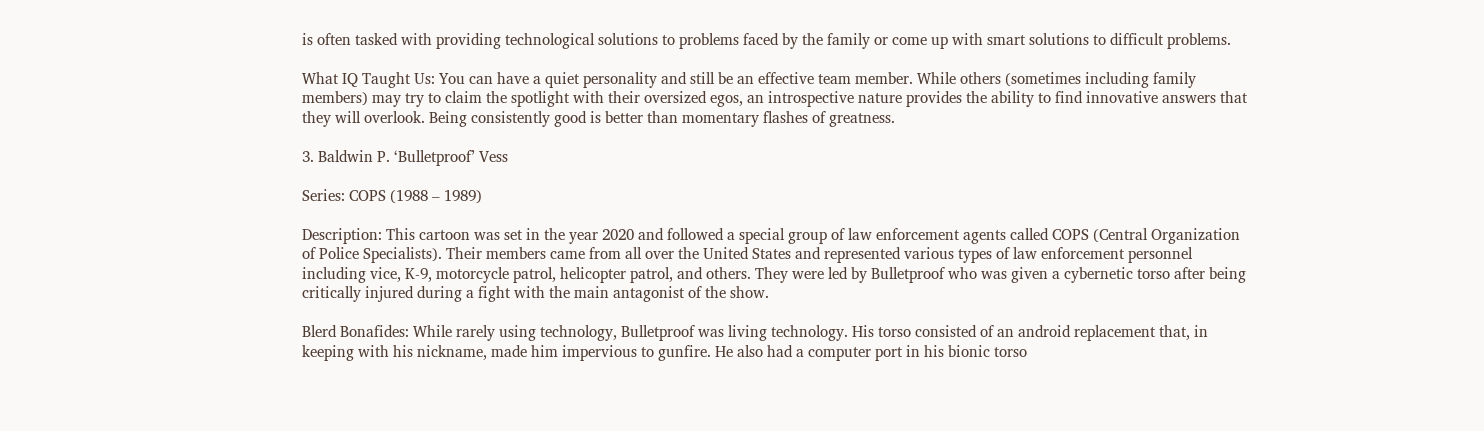is often tasked with providing technological solutions to problems faced by the family or come up with smart solutions to difficult problems.

What IQ Taught Us: You can have a quiet personality and still be an effective team member. While others (sometimes including family members) may try to claim the spotlight with their oversized egos, an introspective nature provides the ability to find innovative answers that they will overlook. Being consistently good is better than momentary flashes of greatness.

3. Baldwin P. ‘Bulletproof’ Vess

Series: COPS (1988 – 1989)

Description: This cartoon was set in the year 2020 and followed a special group of law enforcement agents called COPS (Central Organization of Police Specialists). Their members came from all over the United States and represented various types of law enforcement personnel including vice, K-9, motorcycle patrol, helicopter patrol, and others. They were led by Bulletproof who was given a cybernetic torso after being critically injured during a fight with the main antagonist of the show.

Blerd Bonafides: While rarely using technology, Bulletproof was living technology. His torso consisted of an android replacement that, in keeping with his nickname, made him impervious to gunfire. He also had a computer port in his bionic torso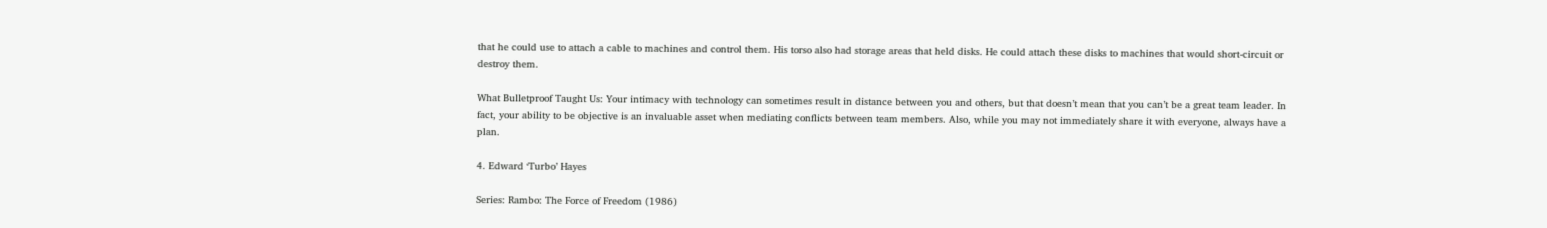that he could use to attach a cable to machines and control them. His torso also had storage areas that held disks. He could attach these disks to machines that would short-circuit or destroy them.

What Bulletproof Taught Us: Your intimacy with technology can sometimes result in distance between you and others, but that doesn’t mean that you can’t be a great team leader. In fact, your ability to be objective is an invaluable asset when mediating conflicts between team members. Also, while you may not immediately share it with everyone, always have a plan.

4. Edward ‘Turbo’ Hayes

Series: Rambo: The Force of Freedom (1986)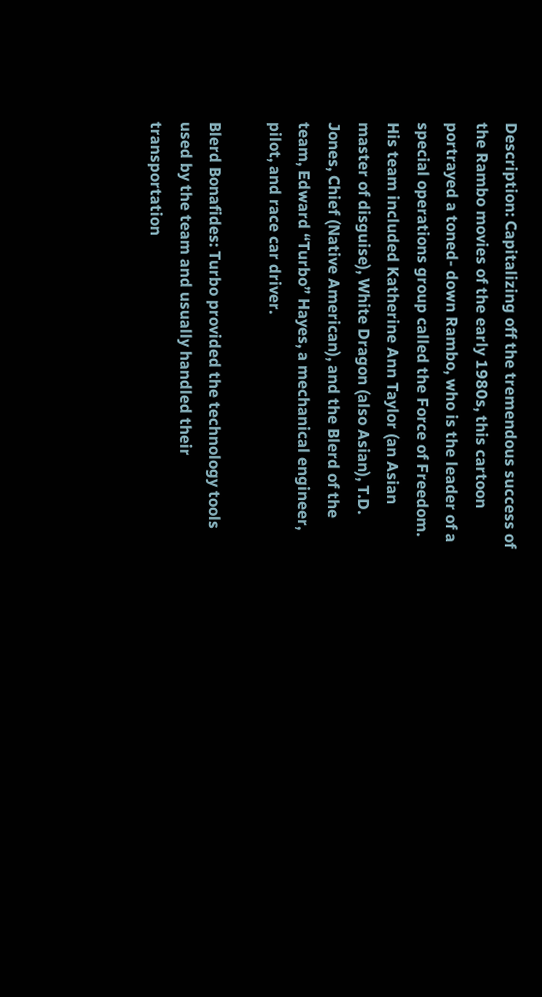Description: Capitalizing off the tremendous success of the Rambo movies of the early 1980s, this cartoon portrayed a toned- down Rambo, who is the leader of a special operations group called the Force of Freedom. His team included Katherine Ann Taylor (an Asian master of disguise), White Dragon (also Asian), T.D. Jones, Chief (Native American), and the Blerd of the team, Edward “Turbo” Hayes, a mechanical engineer, pilot, and race car driver.

Blerd Bonafides: Turbo provided the technology tools used by the team and usually handled their transportation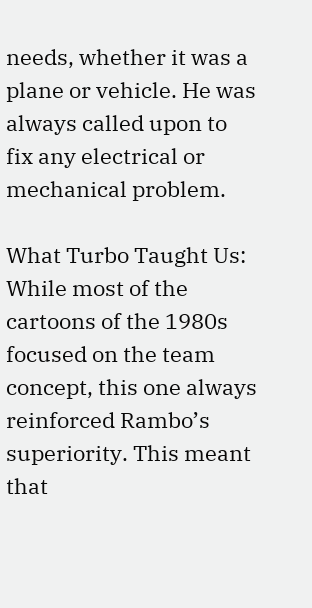needs, whether it was a plane or vehicle. He was always called upon to fix any electrical or mechanical problem.

What Turbo Taught Us: While most of the cartoons of the 1980s focused on the team concept, this one always reinforced Rambo’s superiority. This meant that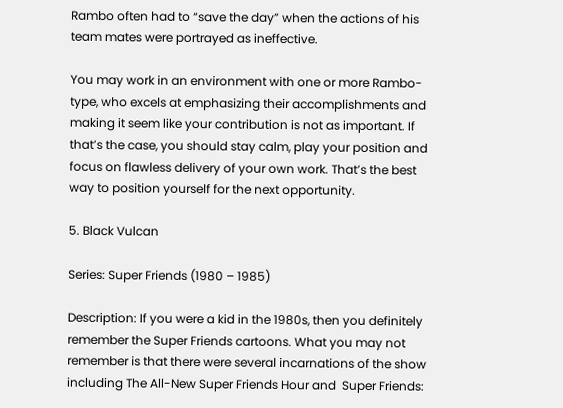Rambo often had to “save the day” when the actions of his team mates were portrayed as ineffective.

You may work in an environment with one or more Rambo-type, who excels at emphasizing their accomplishments and making it seem like your contribution is not as important. If that’s the case, you should stay calm, play your position and focus on flawless delivery of your own work. That’s the best way to position yourself for the next opportunity.

5. Black Vulcan

Series: Super Friends (1980 – 1985)

Description: If you were a kid in the 1980s, then you definitely remember the Super Friends cartoons. What you may not remember is that there were several incarnations of the show including The All-New Super Friends Hour and  Super Friends: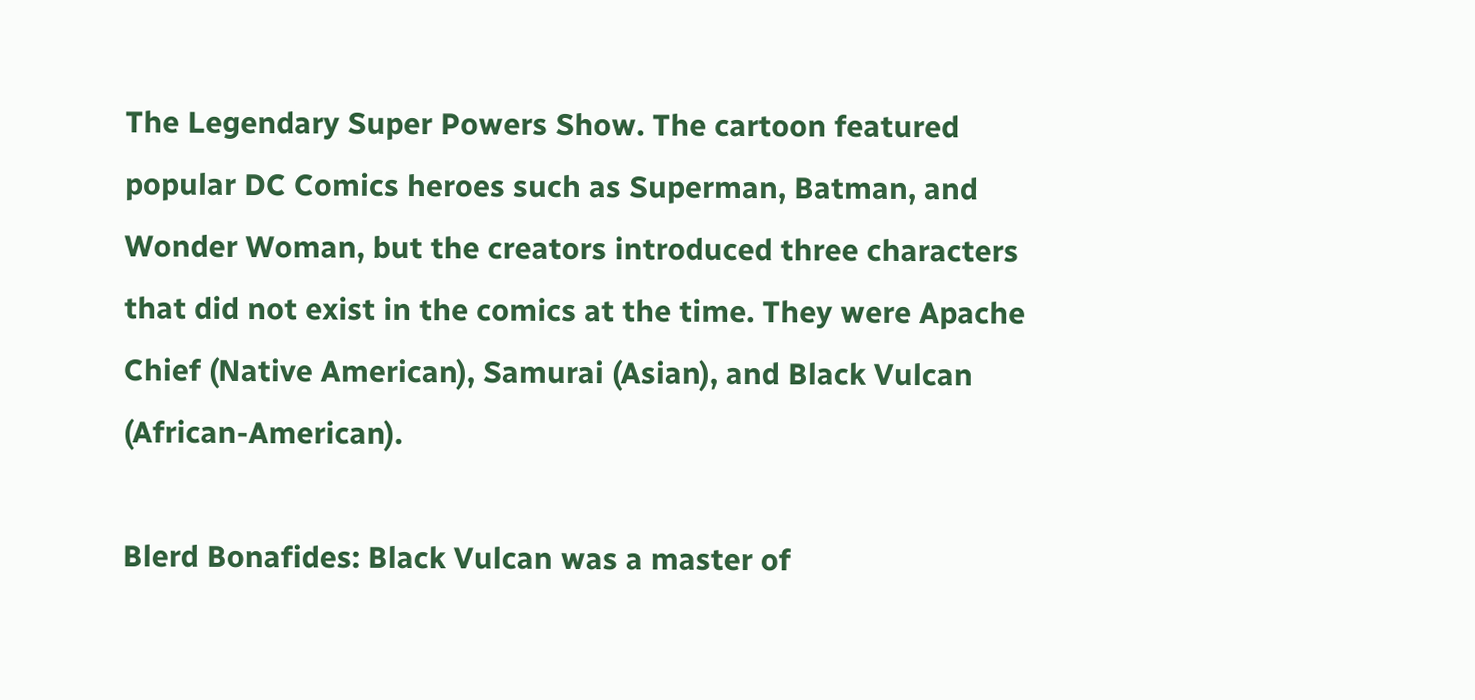The Legendary Super Powers Show. The cartoon featured popular DC Comics heroes such as Superman, Batman, and Wonder Woman, but the creators introduced three characters that did not exist in the comics at the time. They were Apache Chief (Native American), Samurai (Asian), and Black Vulcan (African-American).

Blerd Bonafides: Black Vulcan was a master of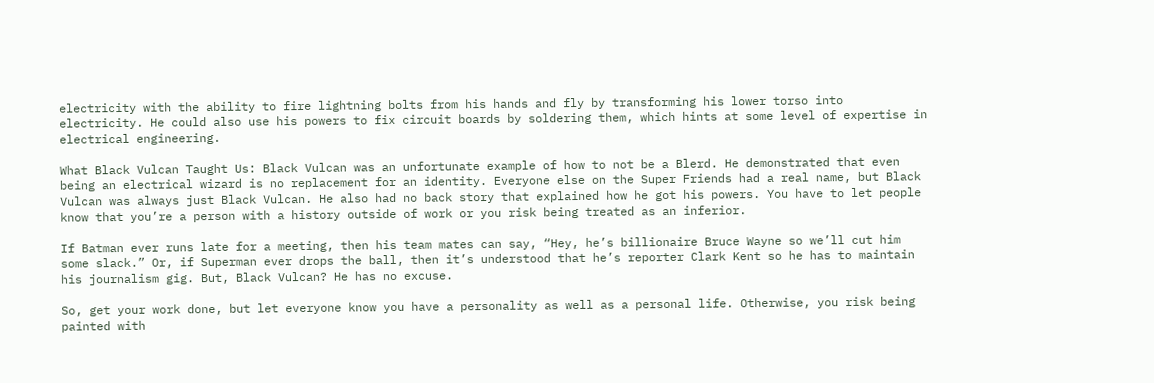electricity with the ability to fire lightning bolts from his hands and fly by transforming his lower torso into electricity. He could also use his powers to fix circuit boards by soldering them, which hints at some level of expertise in electrical engineering.

What Black Vulcan Taught Us: Black Vulcan was an unfortunate example of how to not be a Blerd. He demonstrated that even being an electrical wizard is no replacement for an identity. Everyone else on the Super Friends had a real name, but Black Vulcan was always just Black Vulcan. He also had no back story that explained how he got his powers. You have to let people know that you’re a person with a history outside of work or you risk being treated as an inferior.

If Batman ever runs late for a meeting, then his team mates can say, “Hey, he’s billionaire Bruce Wayne so we’ll cut him some slack.” Or, if Superman ever drops the ball, then it’s understood that he’s reporter Clark Kent so he has to maintain his journalism gig. But, Black Vulcan? He has no excuse.

So, get your work done, but let everyone know you have a personality as well as a personal life. Otherwise, you risk being painted with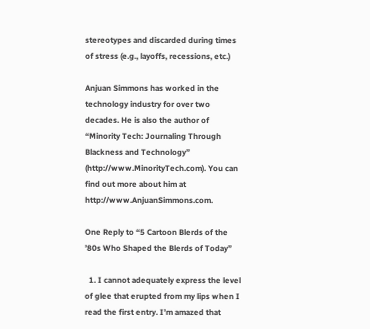stereotypes and discarded during times of stress (e.g., layoffs, recessions, etc.)

Anjuan Simmons has worked in the technology industry for over two decades. He is also the author of “Minority Tech: Journaling Through Blackness and Technology” (http://www.MinorityTech.com). You can find out more about him at http://www.AnjuanSimmons.com.

One Reply to “5 Cartoon Blerds of the ’80s Who Shaped the Blerds of Today”

  1. I cannot adequately express the level of glee that erupted from my lips when I read the first entry. I’m amazed that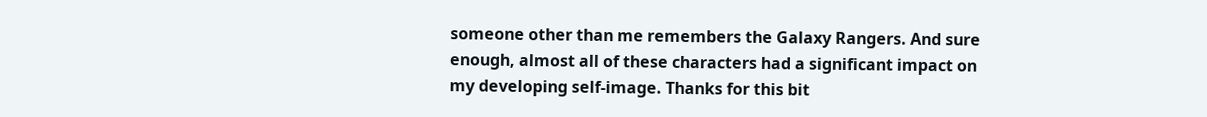someone other than me remembers the Galaxy Rangers. And sure enough, almost all of these characters had a significant impact on my developing self-image. Thanks for this bit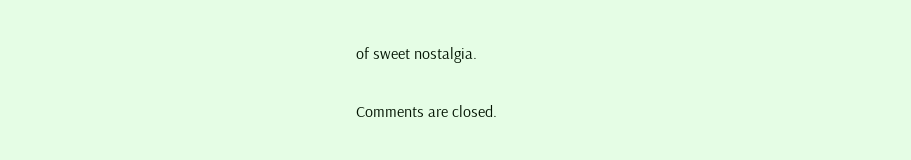of sweet nostalgia.

Comments are closed.